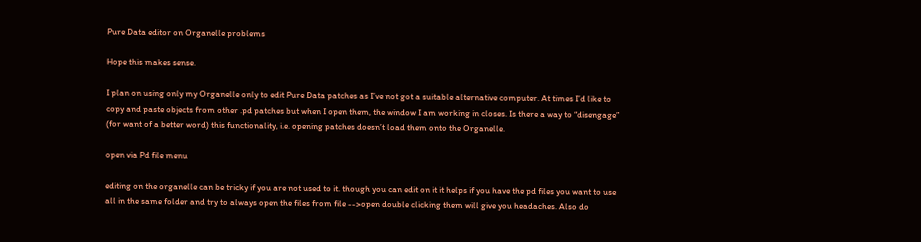Pure Data editor on Organelle problems

Hope this makes sense.

I plan on using only my Organelle only to edit Pure Data patches as I’ve not got a suitable alternative computer. At times I’d like to copy and paste objects from other .pd patches but when I open them, the window I am working in closes. Is there a way to “disengage” (for want of a better word) this functionality, i.e. opening patches doesn’t load them onto the Organelle.

open via Pd file menu

editing on the organelle can be tricky if you are not used to it. though you can edit on it it helps if you have the pd files you want to use all in the same folder and try to always open the files from file -->open double clicking them will give you headaches. Also do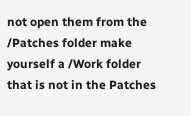not open them from the /Patches folder make yourself a /Work folder that is not in the Patches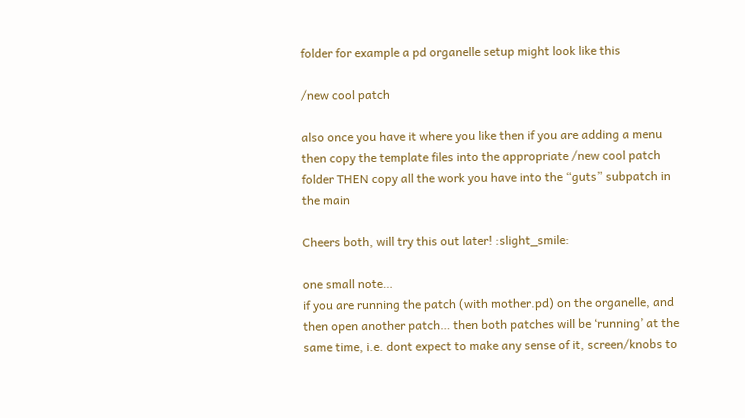folder for example a pd organelle setup might look like this

/new cool patch

also once you have it where you like then if you are adding a menu then copy the template files into the appropriate /new cool patch folder THEN copy all the work you have into the “guts” subpatch in the main

Cheers both, will try this out later! :slight_smile:

one small note…
if you are running the patch (with mother.pd) on the organelle, and then open another patch… then both patches will be ‘running’ at the same time, i.e. dont expect to make any sense of it, screen/knobs to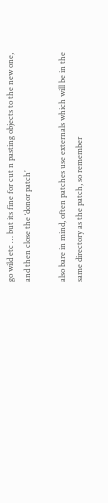go wild etc … but its fine for cut n pasting objects to the new one, and then close the ‘donor patch’

also bare in mind, often patches use externals which will be in the same directory as the patch, so remember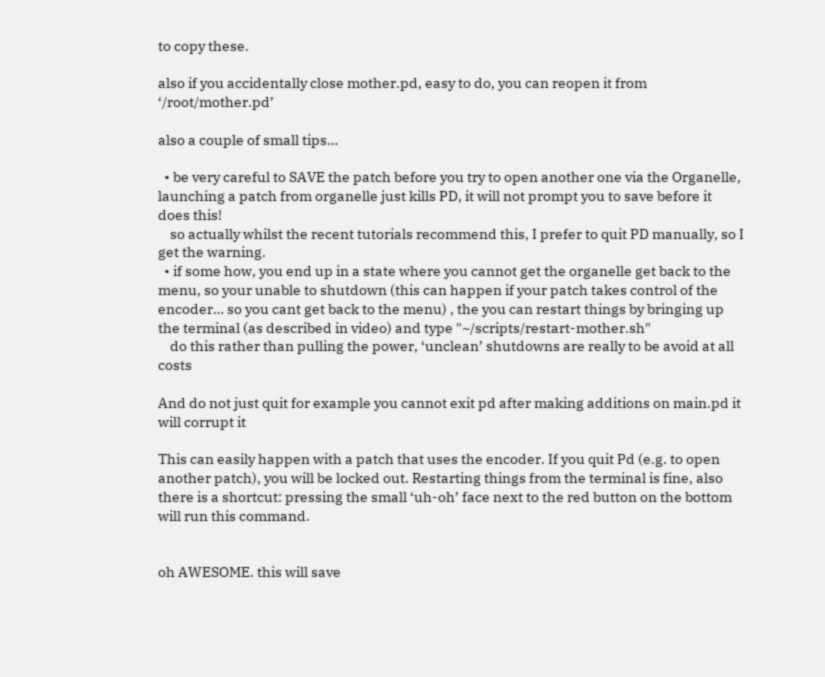to copy these.

also if you accidentally close mother.pd, easy to do, you can reopen it from ‘/root/mother.pd’

also a couple of small tips…

  • be very careful to SAVE the patch before you try to open another one via the Organelle, launching a patch from organelle just kills PD, it will not prompt you to save before it does this!
    so actually whilst the recent tutorials recommend this, I prefer to quit PD manually, so I get the warning.
  • if some how, you end up in a state where you cannot get the organelle get back to the menu, so your unable to shutdown (this can happen if your patch takes control of the encoder… so you cant get back to the menu) , the you can restart things by bringing up the terminal (as described in video) and type "~/scripts/restart-mother.sh"
    do this rather than pulling the power, ‘unclean’ shutdowns are really to be avoid at all costs

And do not just quit for example you cannot exit pd after making additions on main.pd it will corrupt it

This can easily happen with a patch that uses the encoder. If you quit Pd (e.g. to open another patch), you will be locked out. Restarting things from the terminal is fine, also there is a shortcut: pressing the small ‘uh-oh’ face next to the red button on the bottom will run this command.


oh AWESOME. this will save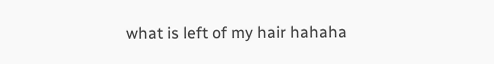what is left of my hair hahaha